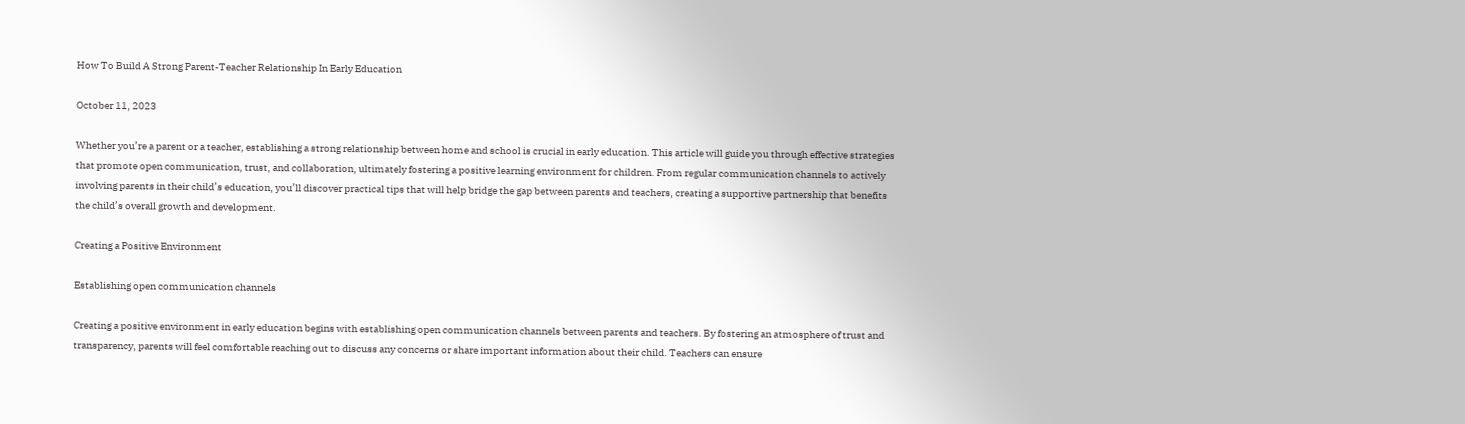How To Build A Strong Parent-Teacher Relationship In Early Education

October 11, 2023

Whether you’re a parent or a teacher, establishing a strong relationship between home and school is crucial in early education. This article will guide you through effective strategies that promote open communication, trust, and collaboration, ultimately fostering a positive learning environment for children. From regular communication channels to actively involving parents in their child’s education, you’ll discover practical tips that will help bridge the gap between parents and teachers, creating a supportive partnership that benefits the child’s overall growth and development.

Creating a Positive Environment

Establishing open communication channels

Creating a positive environment in early education begins with establishing open communication channels between parents and teachers. By fostering an atmosphere of trust and transparency, parents will feel comfortable reaching out to discuss any concerns or share important information about their child. Teachers can ensure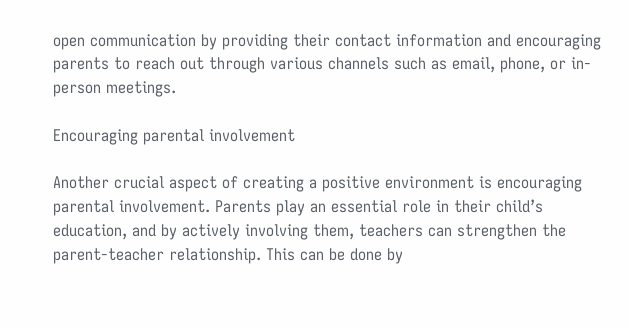open communication by providing their contact information and encouraging parents to reach out through various channels such as email, phone, or in-person meetings.

Encouraging parental involvement

Another crucial aspect of creating a positive environment is encouraging parental involvement. Parents play an essential role in their child’s education, and by actively involving them, teachers can strengthen the parent-teacher relationship. This can be done by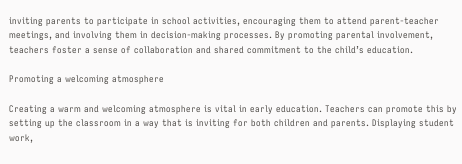inviting parents to participate in school activities, encouraging them to attend parent-teacher meetings, and involving them in decision-making processes. By promoting parental involvement, teachers foster a sense of collaboration and shared commitment to the child’s education.

Promoting a welcoming atmosphere

Creating a warm and welcoming atmosphere is vital in early education. Teachers can promote this by setting up the classroom in a way that is inviting for both children and parents. Displaying student work,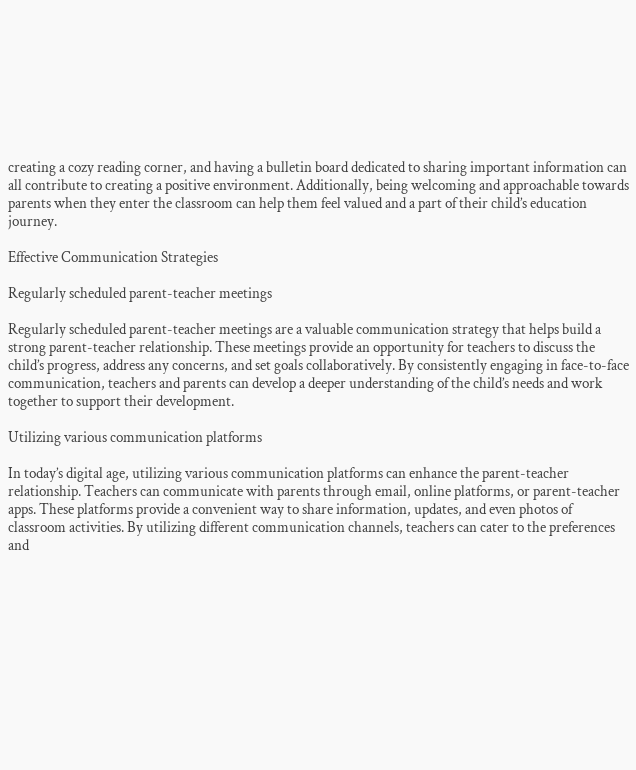creating a cozy reading corner, and having a bulletin board dedicated to sharing important information can all contribute to creating a positive environment. Additionally, being welcoming and approachable towards parents when they enter the classroom can help them feel valued and a part of their child’s education journey.

Effective Communication Strategies

Regularly scheduled parent-teacher meetings

Regularly scheduled parent-teacher meetings are a valuable communication strategy that helps build a strong parent-teacher relationship. These meetings provide an opportunity for teachers to discuss the child’s progress, address any concerns, and set goals collaboratively. By consistently engaging in face-to-face communication, teachers and parents can develop a deeper understanding of the child’s needs and work together to support their development.

Utilizing various communication platforms

In today’s digital age, utilizing various communication platforms can enhance the parent-teacher relationship. Teachers can communicate with parents through email, online platforms, or parent-teacher apps. These platforms provide a convenient way to share information, updates, and even photos of classroom activities. By utilizing different communication channels, teachers can cater to the preferences and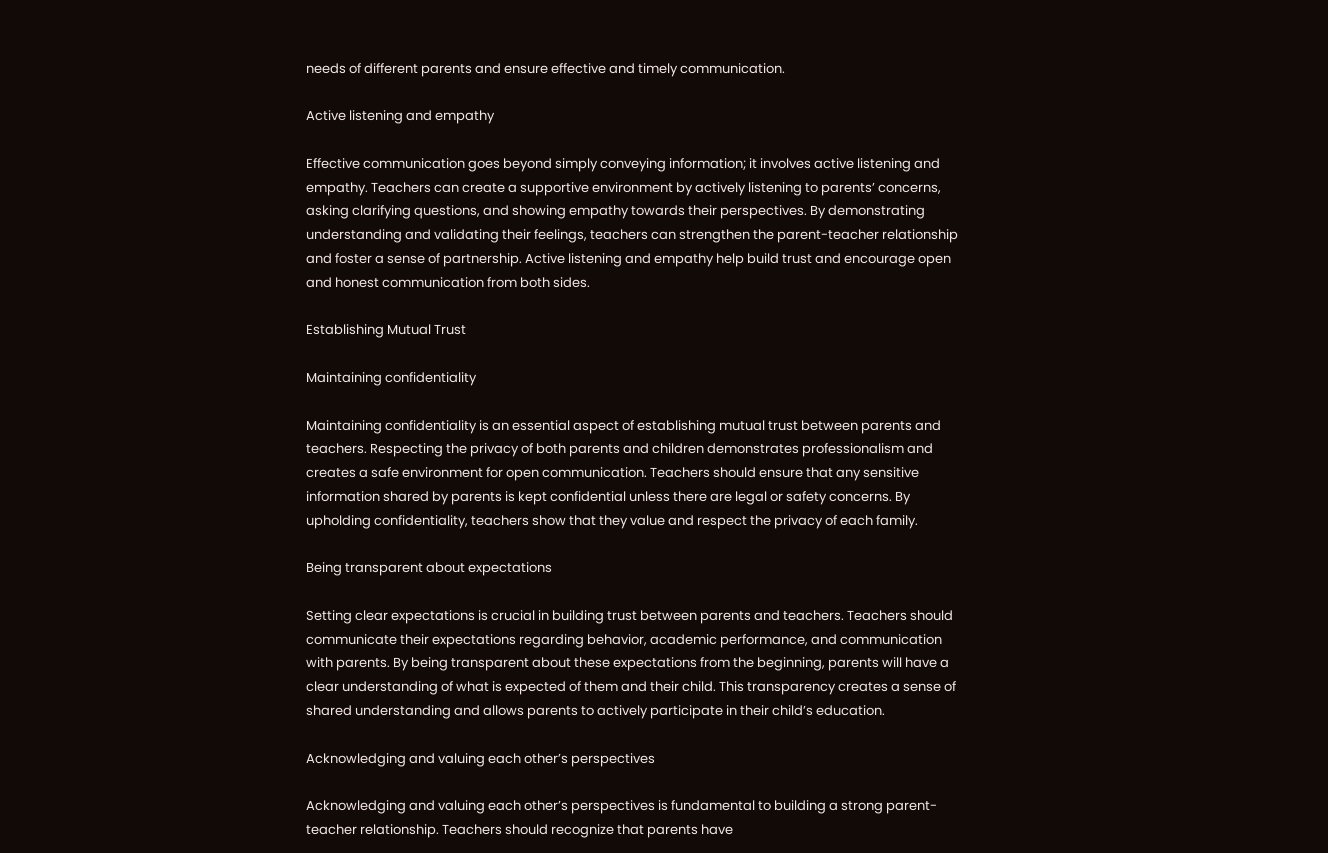needs of different parents and ensure effective and timely communication.

Active listening and empathy

Effective communication goes beyond simply conveying information; it involves active listening and empathy. Teachers can create a supportive environment by actively listening to parents’ concerns, asking clarifying questions, and showing empathy towards their perspectives. By demonstrating understanding and validating their feelings, teachers can strengthen the parent-teacher relationship and foster a sense of partnership. Active listening and empathy help build trust and encourage open and honest communication from both sides.

Establishing Mutual Trust

Maintaining confidentiality

Maintaining confidentiality is an essential aspect of establishing mutual trust between parents and teachers. Respecting the privacy of both parents and children demonstrates professionalism and creates a safe environment for open communication. Teachers should ensure that any sensitive information shared by parents is kept confidential unless there are legal or safety concerns. By upholding confidentiality, teachers show that they value and respect the privacy of each family.

Being transparent about expectations

Setting clear expectations is crucial in building trust between parents and teachers. Teachers should communicate their expectations regarding behavior, academic performance, and communication with parents. By being transparent about these expectations from the beginning, parents will have a clear understanding of what is expected of them and their child. This transparency creates a sense of shared understanding and allows parents to actively participate in their child’s education.

Acknowledging and valuing each other’s perspectives

Acknowledging and valuing each other’s perspectives is fundamental to building a strong parent-teacher relationship. Teachers should recognize that parents have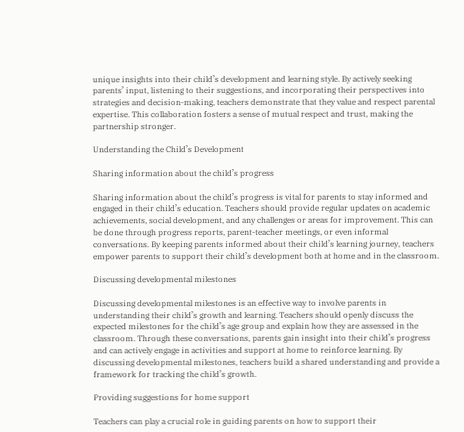unique insights into their child’s development and learning style. By actively seeking parents’ input, listening to their suggestions, and incorporating their perspectives into strategies and decision-making, teachers demonstrate that they value and respect parental expertise. This collaboration fosters a sense of mutual respect and trust, making the partnership stronger.

Understanding the Child’s Development

Sharing information about the child’s progress

Sharing information about the child’s progress is vital for parents to stay informed and engaged in their child’s education. Teachers should provide regular updates on academic achievements, social development, and any challenges or areas for improvement. This can be done through progress reports, parent-teacher meetings, or even informal conversations. By keeping parents informed about their child’s learning journey, teachers empower parents to support their child’s development both at home and in the classroom.

Discussing developmental milestones

Discussing developmental milestones is an effective way to involve parents in understanding their child’s growth and learning. Teachers should openly discuss the expected milestones for the child’s age group and explain how they are assessed in the classroom. Through these conversations, parents gain insight into their child’s progress and can actively engage in activities and support at home to reinforce learning. By discussing developmental milestones, teachers build a shared understanding and provide a framework for tracking the child’s growth.

Providing suggestions for home support

Teachers can play a crucial role in guiding parents on how to support their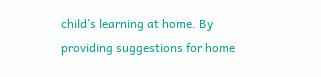child’s learning at home. By providing suggestions for home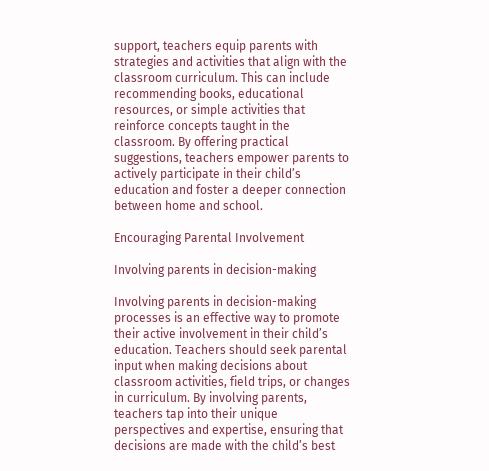support, teachers equip parents with strategies and activities that align with the classroom curriculum. This can include recommending books, educational resources, or simple activities that reinforce concepts taught in the classroom. By offering practical suggestions, teachers empower parents to actively participate in their child’s education and foster a deeper connection between home and school.

Encouraging Parental Involvement

Involving parents in decision-making

Involving parents in decision-making processes is an effective way to promote their active involvement in their child’s education. Teachers should seek parental input when making decisions about classroom activities, field trips, or changes in curriculum. By involving parents, teachers tap into their unique perspectives and expertise, ensuring that decisions are made with the child’s best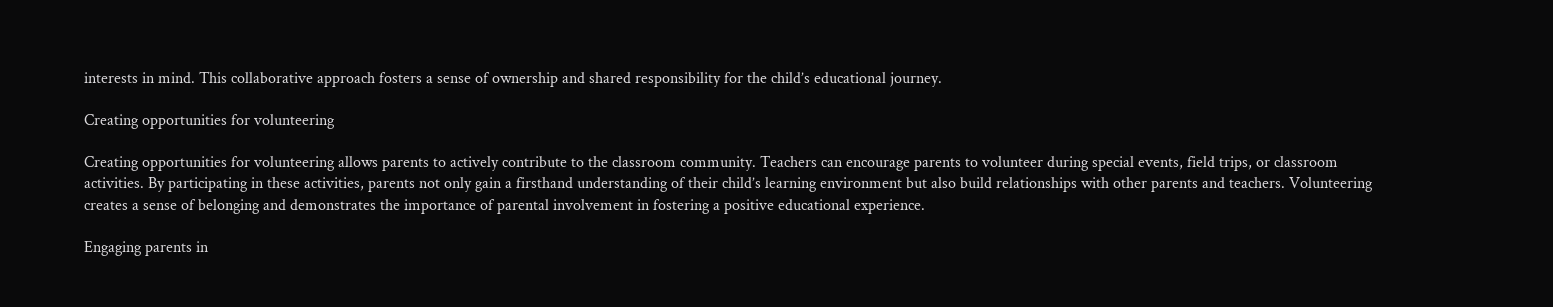interests in mind. This collaborative approach fosters a sense of ownership and shared responsibility for the child’s educational journey.

Creating opportunities for volunteering

Creating opportunities for volunteering allows parents to actively contribute to the classroom community. Teachers can encourage parents to volunteer during special events, field trips, or classroom activities. By participating in these activities, parents not only gain a firsthand understanding of their child’s learning environment but also build relationships with other parents and teachers. Volunteering creates a sense of belonging and demonstrates the importance of parental involvement in fostering a positive educational experience.

Engaging parents in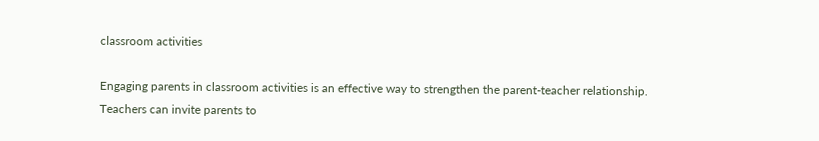classroom activities

Engaging parents in classroom activities is an effective way to strengthen the parent-teacher relationship. Teachers can invite parents to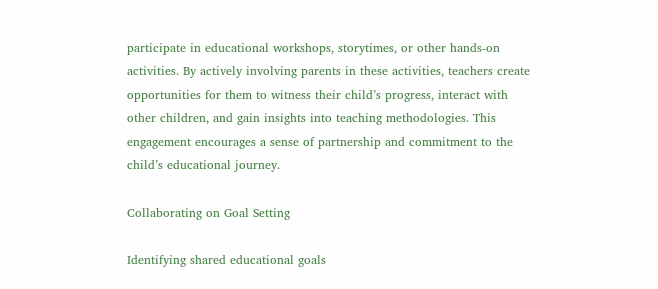participate in educational workshops, storytimes, or other hands-on activities. By actively involving parents in these activities, teachers create opportunities for them to witness their child’s progress, interact with other children, and gain insights into teaching methodologies. This engagement encourages a sense of partnership and commitment to the child’s educational journey.

Collaborating on Goal Setting

Identifying shared educational goals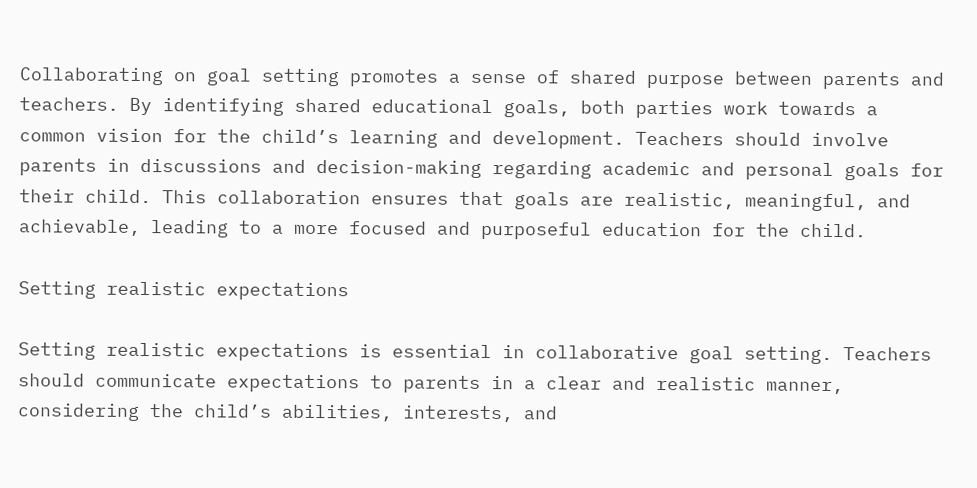Collaborating on goal setting promotes a sense of shared purpose between parents and teachers. By identifying shared educational goals, both parties work towards a common vision for the child’s learning and development. Teachers should involve parents in discussions and decision-making regarding academic and personal goals for their child. This collaboration ensures that goals are realistic, meaningful, and achievable, leading to a more focused and purposeful education for the child.

Setting realistic expectations

Setting realistic expectations is essential in collaborative goal setting. Teachers should communicate expectations to parents in a clear and realistic manner, considering the child’s abilities, interests, and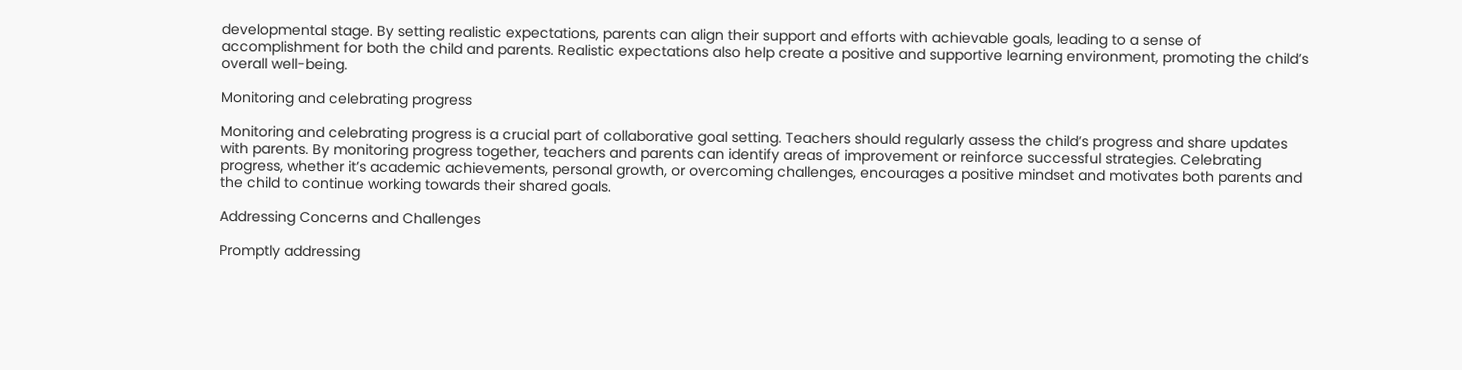developmental stage. By setting realistic expectations, parents can align their support and efforts with achievable goals, leading to a sense of accomplishment for both the child and parents. Realistic expectations also help create a positive and supportive learning environment, promoting the child’s overall well-being.

Monitoring and celebrating progress

Monitoring and celebrating progress is a crucial part of collaborative goal setting. Teachers should regularly assess the child’s progress and share updates with parents. By monitoring progress together, teachers and parents can identify areas of improvement or reinforce successful strategies. Celebrating progress, whether it’s academic achievements, personal growth, or overcoming challenges, encourages a positive mindset and motivates both parents and the child to continue working towards their shared goals.

Addressing Concerns and Challenges

Promptly addressing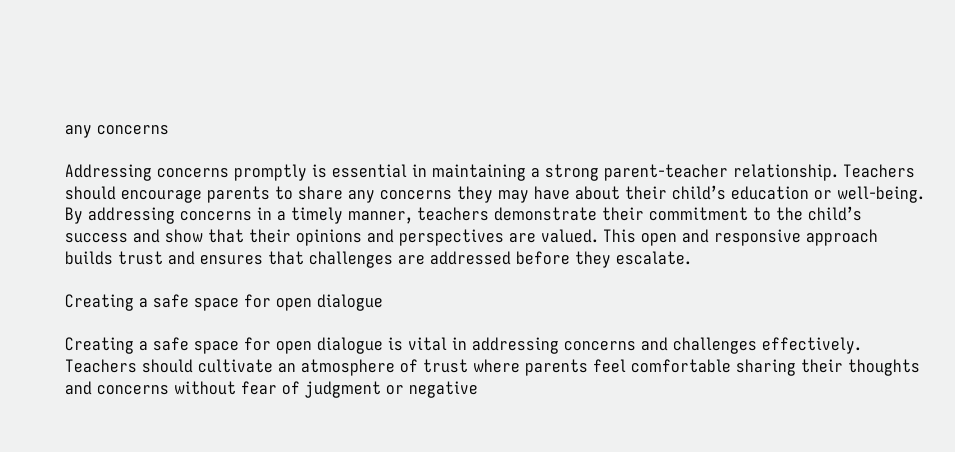any concerns

Addressing concerns promptly is essential in maintaining a strong parent-teacher relationship. Teachers should encourage parents to share any concerns they may have about their child’s education or well-being. By addressing concerns in a timely manner, teachers demonstrate their commitment to the child’s success and show that their opinions and perspectives are valued. This open and responsive approach builds trust and ensures that challenges are addressed before they escalate.

Creating a safe space for open dialogue

Creating a safe space for open dialogue is vital in addressing concerns and challenges effectively. Teachers should cultivate an atmosphere of trust where parents feel comfortable sharing their thoughts and concerns without fear of judgment or negative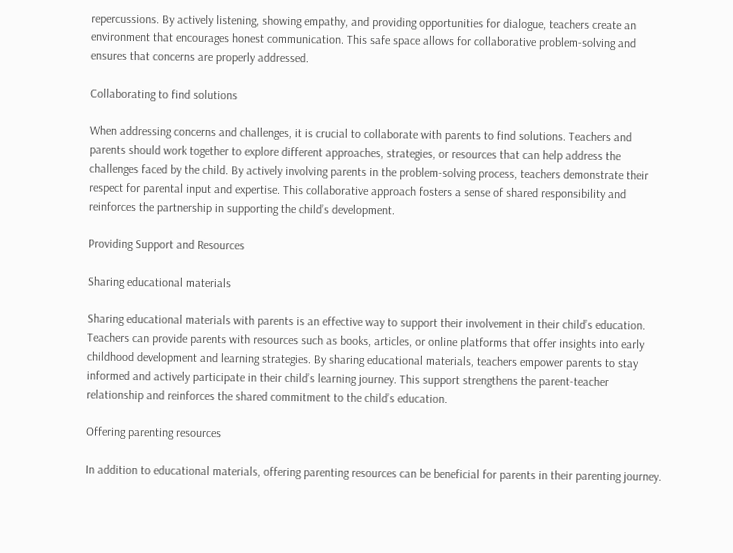repercussions. By actively listening, showing empathy, and providing opportunities for dialogue, teachers create an environment that encourages honest communication. This safe space allows for collaborative problem-solving and ensures that concerns are properly addressed.

Collaborating to find solutions

When addressing concerns and challenges, it is crucial to collaborate with parents to find solutions. Teachers and parents should work together to explore different approaches, strategies, or resources that can help address the challenges faced by the child. By actively involving parents in the problem-solving process, teachers demonstrate their respect for parental input and expertise. This collaborative approach fosters a sense of shared responsibility and reinforces the partnership in supporting the child’s development.

Providing Support and Resources

Sharing educational materials

Sharing educational materials with parents is an effective way to support their involvement in their child’s education. Teachers can provide parents with resources such as books, articles, or online platforms that offer insights into early childhood development and learning strategies. By sharing educational materials, teachers empower parents to stay informed and actively participate in their child’s learning journey. This support strengthens the parent-teacher relationship and reinforces the shared commitment to the child’s education.

Offering parenting resources

In addition to educational materials, offering parenting resources can be beneficial for parents in their parenting journey.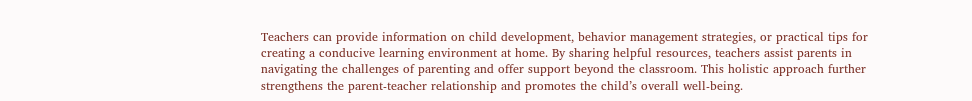Teachers can provide information on child development, behavior management strategies, or practical tips for creating a conducive learning environment at home. By sharing helpful resources, teachers assist parents in navigating the challenges of parenting and offer support beyond the classroom. This holistic approach further strengthens the parent-teacher relationship and promotes the child’s overall well-being.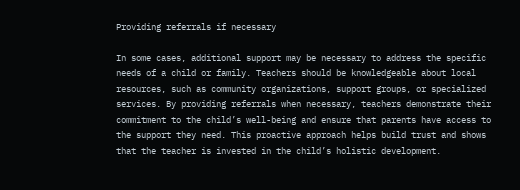Providing referrals if necessary

In some cases, additional support may be necessary to address the specific needs of a child or family. Teachers should be knowledgeable about local resources, such as community organizations, support groups, or specialized services. By providing referrals when necessary, teachers demonstrate their commitment to the child’s well-being and ensure that parents have access to the support they need. This proactive approach helps build trust and shows that the teacher is invested in the child’s holistic development.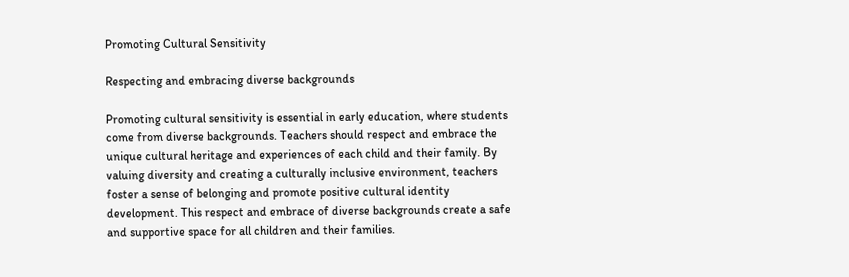Promoting Cultural Sensitivity

Respecting and embracing diverse backgrounds

Promoting cultural sensitivity is essential in early education, where students come from diverse backgrounds. Teachers should respect and embrace the unique cultural heritage and experiences of each child and their family. By valuing diversity and creating a culturally inclusive environment, teachers foster a sense of belonging and promote positive cultural identity development. This respect and embrace of diverse backgrounds create a safe and supportive space for all children and their families.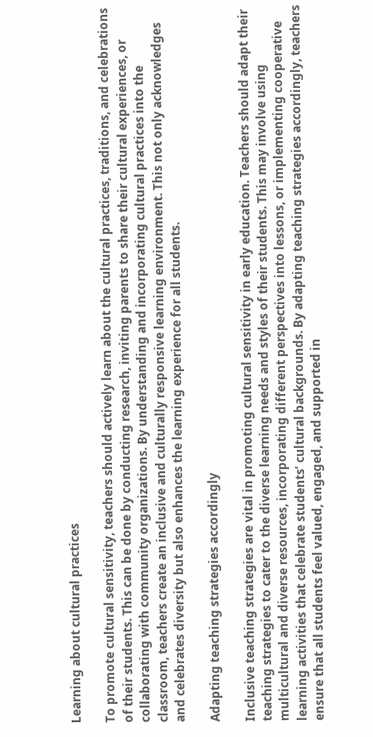Learning about cultural practices

To promote cultural sensitivity, teachers should actively learn about the cultural practices, traditions, and celebrations of their students. This can be done by conducting research, inviting parents to share their cultural experiences, or collaborating with community organizations. By understanding and incorporating cultural practices into the classroom, teachers create an inclusive and culturally responsive learning environment. This not only acknowledges and celebrates diversity but also enhances the learning experience for all students.

Adapting teaching strategies accordingly

Inclusive teaching strategies are vital in promoting cultural sensitivity in early education. Teachers should adapt their teaching strategies to cater to the diverse learning needs and styles of their students. This may involve using multicultural and diverse resources, incorporating different perspectives into lessons, or implementing cooperative learning activities that celebrate students’ cultural backgrounds. By adapting teaching strategies accordingly, teachers ensure that all students feel valued, engaged, and supported in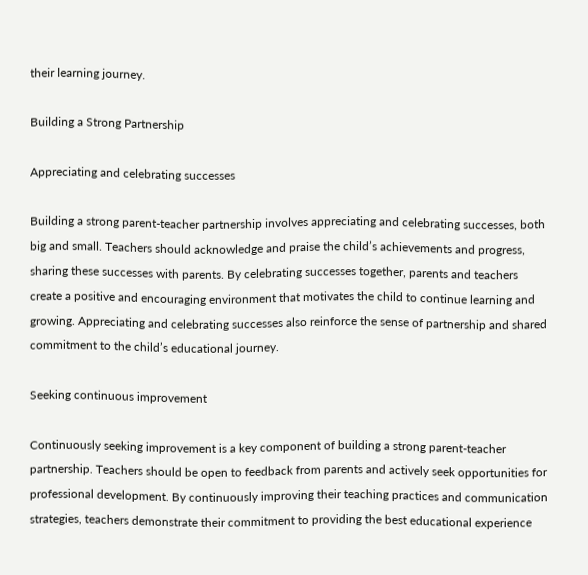their learning journey.

Building a Strong Partnership

Appreciating and celebrating successes

Building a strong parent-teacher partnership involves appreciating and celebrating successes, both big and small. Teachers should acknowledge and praise the child’s achievements and progress, sharing these successes with parents. By celebrating successes together, parents and teachers create a positive and encouraging environment that motivates the child to continue learning and growing. Appreciating and celebrating successes also reinforce the sense of partnership and shared commitment to the child’s educational journey.

Seeking continuous improvement

Continuously seeking improvement is a key component of building a strong parent-teacher partnership. Teachers should be open to feedback from parents and actively seek opportunities for professional development. By continuously improving their teaching practices and communication strategies, teachers demonstrate their commitment to providing the best educational experience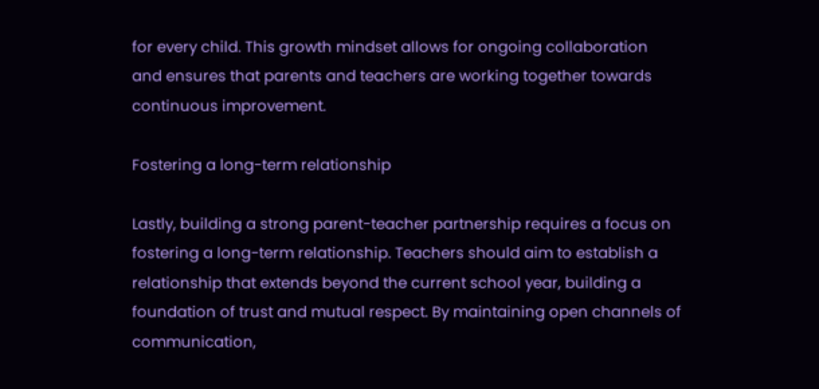for every child. This growth mindset allows for ongoing collaboration and ensures that parents and teachers are working together towards continuous improvement.

Fostering a long-term relationship

Lastly, building a strong parent-teacher partnership requires a focus on fostering a long-term relationship. Teachers should aim to establish a relationship that extends beyond the current school year, building a foundation of trust and mutual respect. By maintaining open channels of communication,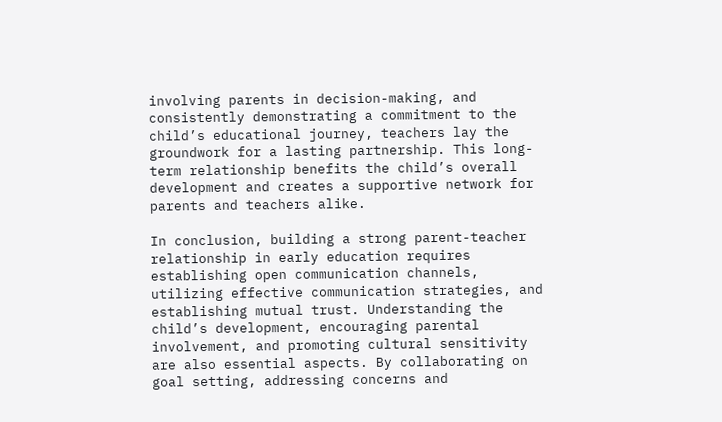involving parents in decision-making, and consistently demonstrating a commitment to the child’s educational journey, teachers lay the groundwork for a lasting partnership. This long-term relationship benefits the child’s overall development and creates a supportive network for parents and teachers alike.

In conclusion, building a strong parent-teacher relationship in early education requires establishing open communication channels, utilizing effective communication strategies, and establishing mutual trust. Understanding the child’s development, encouraging parental involvement, and promoting cultural sensitivity are also essential aspects. By collaborating on goal setting, addressing concerns and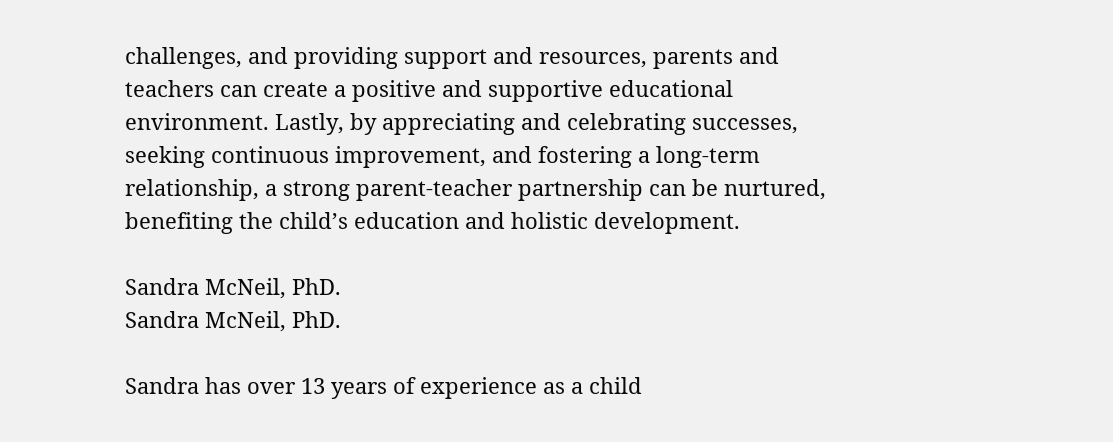challenges, and providing support and resources, parents and teachers can create a positive and supportive educational environment. Lastly, by appreciating and celebrating successes, seeking continuous improvement, and fostering a long-term relationship, a strong parent-teacher partnership can be nurtured, benefiting the child’s education and holistic development.

Sandra McNeil, PhD.
Sandra McNeil, PhD.

Sandra has over 13 years of experience as a child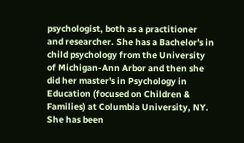psychologist, both as a practitioner and researcher. She has a Bachelor's in child psychology from the University of Michigan-Ann Arbor and then she did her master's in Psychology in Education (focused on Children & Families) at Columbia University, NY. She has been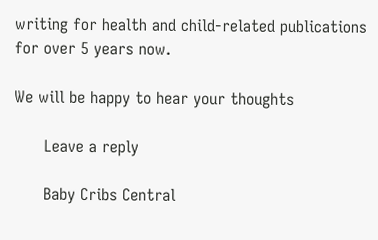writing for health and child-related publications for over 5 years now.

We will be happy to hear your thoughts

      Leave a reply

      Baby Cribs Central